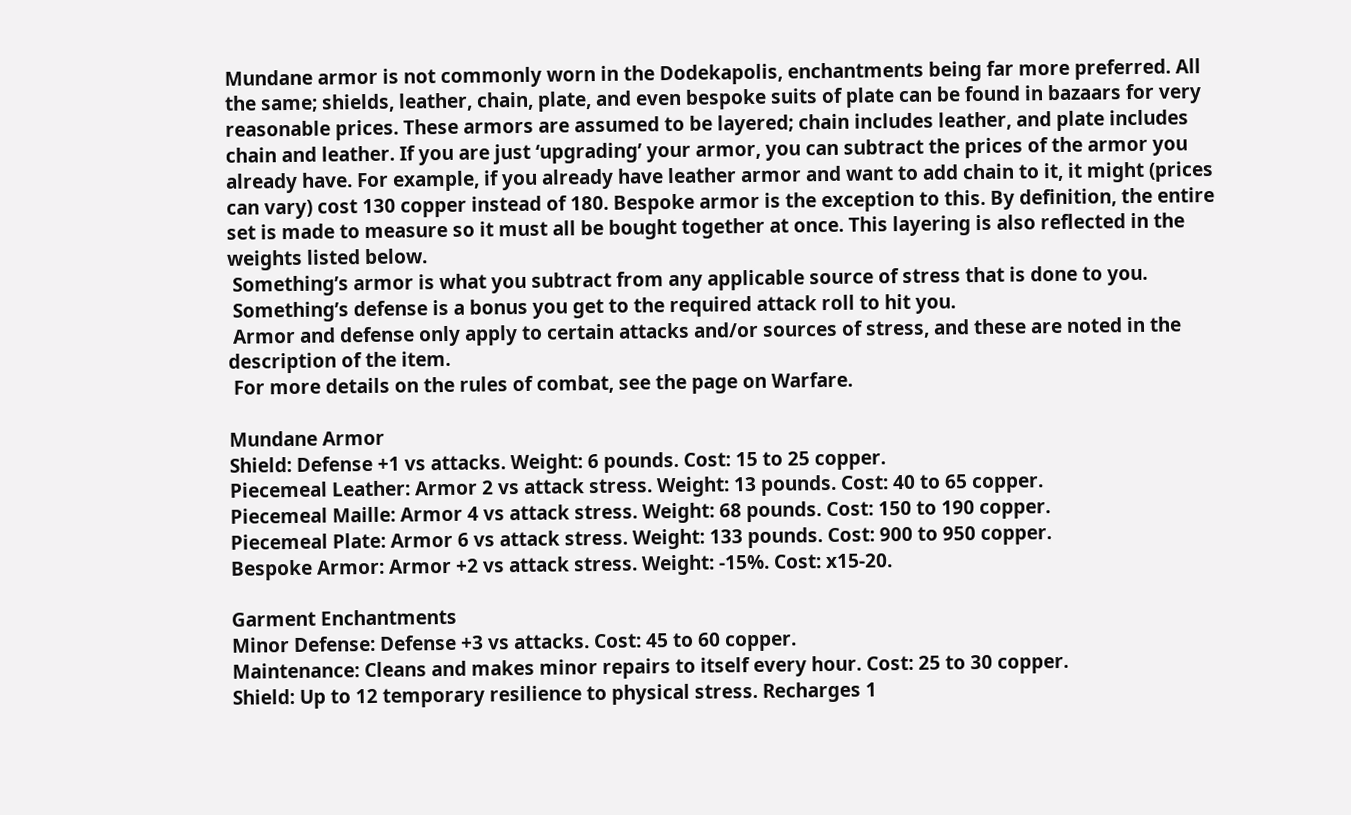Mundane armor is not commonly worn in the Dodekapolis, enchantments being far more preferred. All the same; shields, leather, chain, plate, and even bespoke suits of plate can be found in bazaars for very reasonable prices. These armors are assumed to be layered; chain includes leather, and plate includes chain and leather. If you are just ‘upgrading’ your armor, you can subtract the prices of the armor you already have. For example, if you already have leather armor and want to add chain to it, it might (prices can vary) cost 130 copper instead of 180. Bespoke armor is the exception to this. By definition, the entire set is made to measure so it must all be bought together at once. This layering is also reflected in the weights listed below.
 Something’s armor is what you subtract from any applicable source of stress that is done to you.
 Something’s defense is a bonus you get to the required attack roll to hit you.
 Armor and defense only apply to certain attacks and/or sources of stress, and these are noted in the description of the item.
 For more details on the rules of combat, see the page on Warfare.

Mundane Armor
Shield: Defense +1 vs attacks. Weight: 6 pounds. Cost: 15 to 25 copper.
Piecemeal Leather: Armor 2 vs attack stress. Weight: 13 pounds. Cost: 40 to 65 copper.
Piecemeal Maille: Armor 4 vs attack stress. Weight: 68 pounds. Cost: 150 to 190 copper.
Piecemeal Plate: Armor 6 vs attack stress. Weight: 133 pounds. Cost: 900 to 950 copper.
Bespoke Armor: Armor +2 vs attack stress. Weight: -15%. Cost: x15-20.

Garment Enchantments
Minor Defense: Defense +3 vs attacks. Cost: 45 to 60 copper.
Maintenance: Cleans and makes minor repairs to itself every hour. Cost: 25 to 30 copper.
Shield: Up to 12 temporary resilience to physical stress. Recharges 1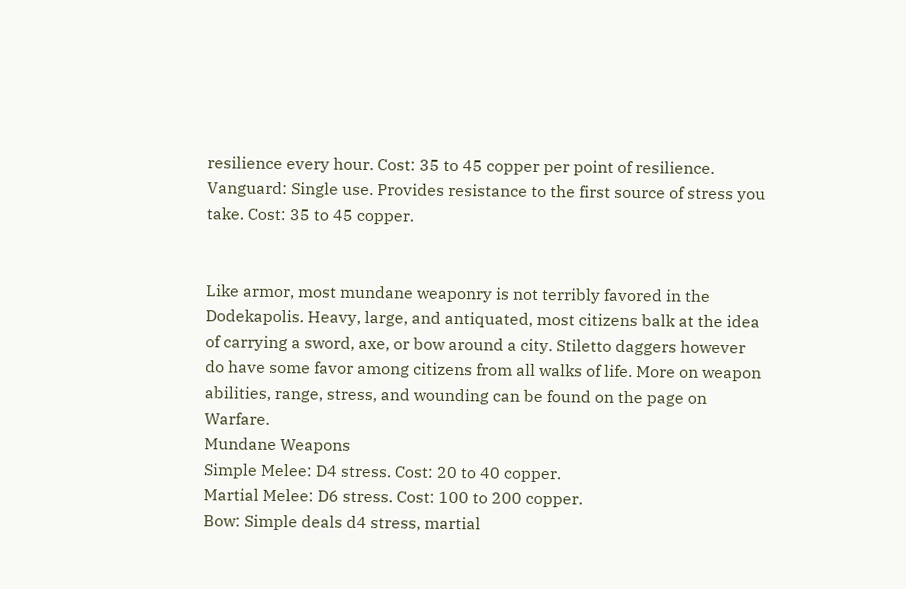resilience every hour. Cost: 35 to 45 copper per point of resilience.
Vanguard: Single use. Provides resistance to the first source of stress you take. Cost: 35 to 45 copper.


Like armor, most mundane weaponry is not terribly favored in the Dodekapolis. Heavy, large, and antiquated, most citizens balk at the idea of carrying a sword, axe, or bow around a city. Stiletto daggers however do have some favor among citizens from all walks of life. More on weapon abilities, range, stress, and wounding can be found on the page on Warfare.
Mundane Weapons
Simple Melee: D4 stress. Cost: 20 to 40 copper.
Martial Melee: D6 stress. Cost: 100 to 200 copper.
Bow: Simple deals d4 stress, martial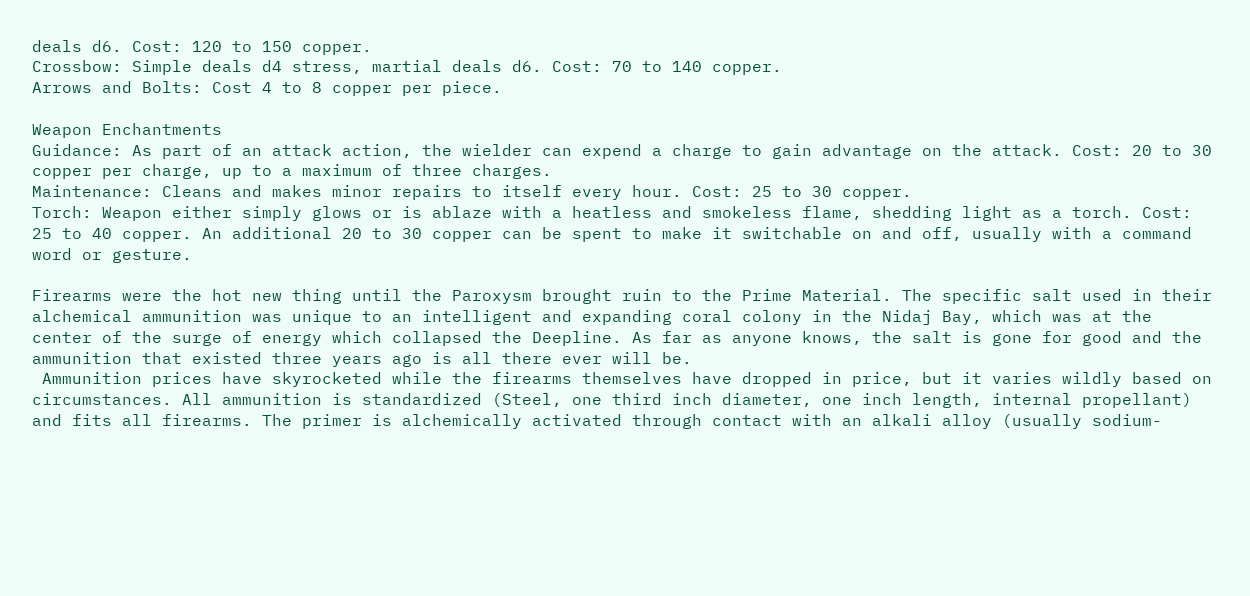deals d6. Cost: 120 to 150 copper.
Crossbow: Simple deals d4 stress, martial deals d6. Cost: 70 to 140 copper.
Arrows and Bolts: Cost 4 to 8 copper per piece.

Weapon Enchantments
Guidance: As part of an attack action, the wielder can expend a charge to gain advantage on the attack. Cost: 20 to 30 copper per charge, up to a maximum of three charges.
Maintenance: Cleans and makes minor repairs to itself every hour. Cost: 25 to 30 copper.
Torch: Weapon either simply glows or is ablaze with a heatless and smokeless flame, shedding light as a torch. Cost: 25 to 40 copper. An additional 20 to 30 copper can be spent to make it switchable on and off, usually with a command word or gesture.

Firearms were the hot new thing until the Paroxysm brought ruin to the Prime Material. The specific salt used in their alchemical ammunition was unique to an intelligent and expanding coral colony in the Nidaj Bay, which was at the center of the surge of energy which collapsed the Deepline. As far as anyone knows, the salt is gone for good and the ammunition that existed three years ago is all there ever will be.
 Ammunition prices have skyrocketed while the firearms themselves have dropped in price, but it varies wildly based on circumstances. All ammunition is standardized (Steel, one third inch diameter, one inch length, internal propellant) and fits all firearms. The primer is alchemically activated through contact with an alkali alloy (usually sodium-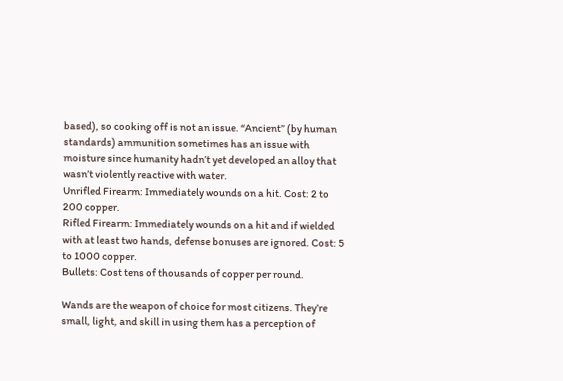based), so cooking off is not an issue. “Ancient” (by human standards) ammunition sometimes has an issue with moisture since humanity hadn’t yet developed an alloy that wasn’t violently reactive with water.
Unrifled Firearm: Immediately wounds on a hit. Cost: 2 to 200 copper.
Rifled Firearm: Immediately wounds on a hit and if wielded with at least two hands, defense bonuses are ignored. Cost: 5 to 1000 copper.
Bullets: Cost tens of thousands of copper per round.

Wands are the weapon of choice for most citizens. They’re small, light, and skill in using them has a perception of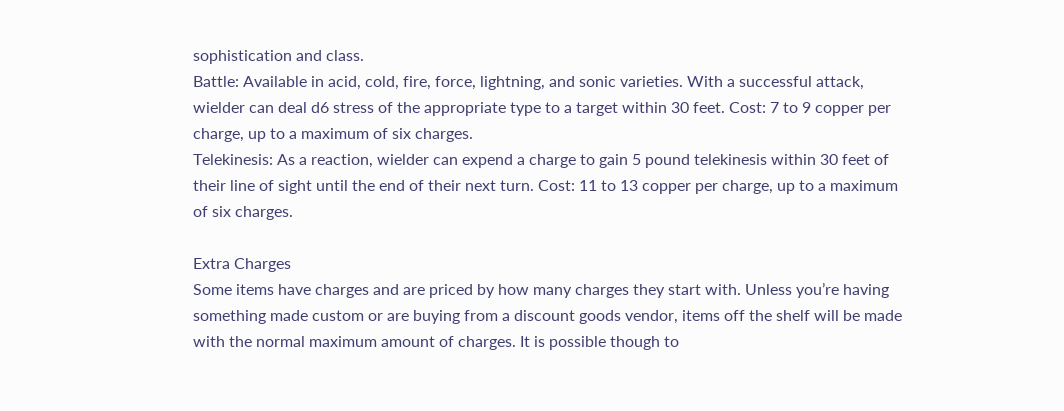sophistication and class.
Battle: Available in acid, cold, fire, force, lightning, and sonic varieties. With a successful attack, wielder can deal d6 stress of the appropriate type to a target within 30 feet. Cost: 7 to 9 copper per charge, up to a maximum of six charges.
Telekinesis: As a reaction, wielder can expend a charge to gain 5 pound telekinesis within 30 feet of their line of sight until the end of their next turn. Cost: 11 to 13 copper per charge, up to a maximum of six charges.

Extra Charges
Some items have charges and are priced by how many charges they start with. Unless you’re having something made custom or are buying from a discount goods vendor, items off the shelf will be made with the normal maximum amount of charges. It is possible though to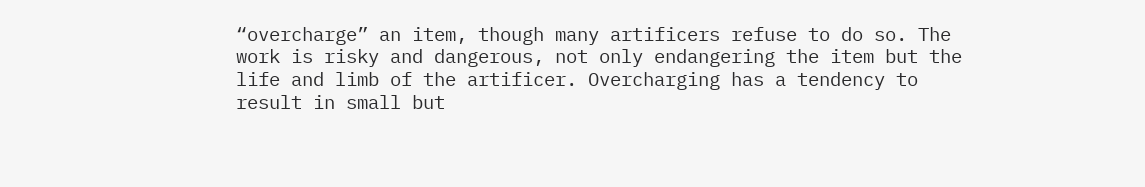“overcharge” an item, though many artificers refuse to do so. The work is risky and dangerous, not only endangering the item but the life and limb of the artificer. Overcharging has a tendency to result in small but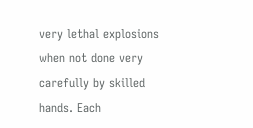very lethal explosions when not done very carefully by skilled hands. Each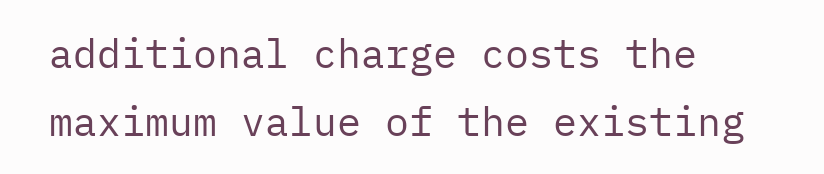additional charge costs the maximum value of the existing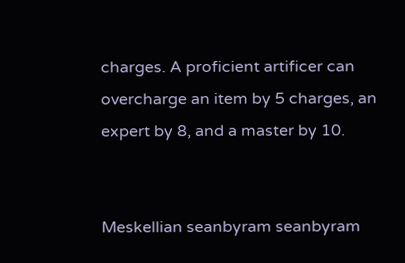charges. A proficient artificer can overcharge an item by 5 charges, an expert by 8, and a master by 10.


Meskellian seanbyram seanbyram